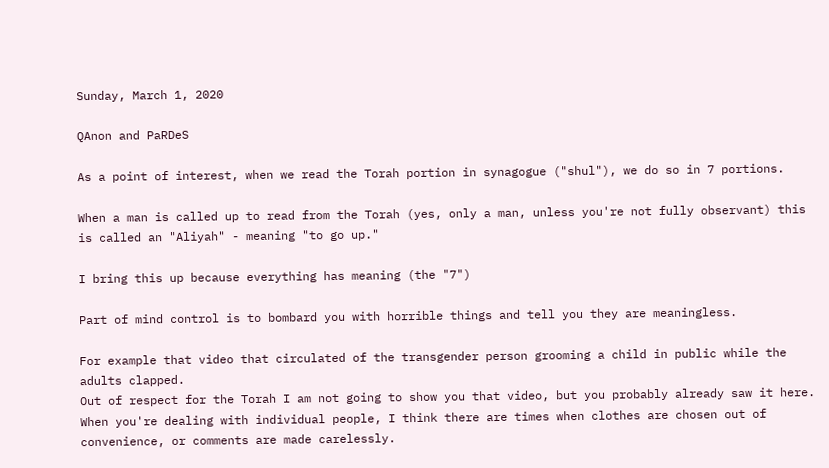Sunday, March 1, 2020

QAnon and PaRDeS

As a point of interest, when we read the Torah portion in synagogue ("shul"), we do so in 7 portions.

When a man is called up to read from the Torah (yes, only a man, unless you're not fully observant) this is called an "Aliyah" - meaning "to go up."

I bring this up because everything has meaning (the "7")

Part of mind control is to bombard you with horrible things and tell you they are meaningless.

For example that video that circulated of the transgender person grooming a child in public while the adults clapped.
Out of respect for the Torah I am not going to show you that video, but you probably already saw it here.
When you're dealing with individual people, I think there are times when clothes are chosen out of convenience, or comments are made carelessly.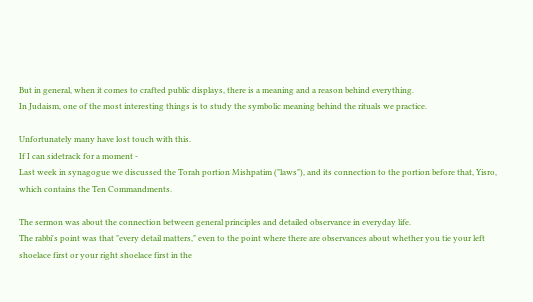But in general, when it comes to crafted public displays, there is a meaning and a reason behind everything.
In Judaism, one of the most interesting things is to study the symbolic meaning behind the rituals we practice.

Unfortunately many have lost touch with this.
If I can sidetrack for a moment -
Last week in synagogue we discussed the Torah portion Mishpatim ("laws"), and its connection to the portion before that, Yisro, which contains the Ten Commandments.

The sermon was about the connection between general principles and detailed observance in everyday life.
The rabbi's point was that "every detail matters," even to the point where there are observances about whether you tie your left shoelace first or your right shoelace first in the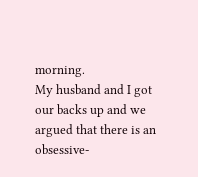morning.
My husband and I got our backs up and we argued that there is an obsessive-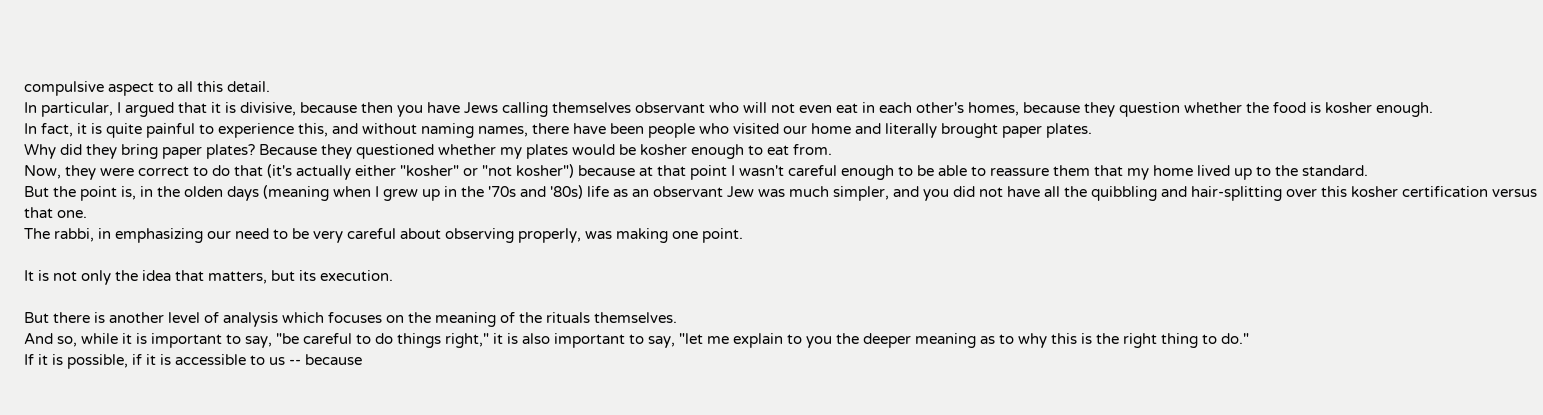compulsive aspect to all this detail.
In particular, I argued that it is divisive, because then you have Jews calling themselves observant who will not even eat in each other's homes, because they question whether the food is kosher enough.
In fact, it is quite painful to experience this, and without naming names, there have been people who visited our home and literally brought paper plates.
Why did they bring paper plates? Because they questioned whether my plates would be kosher enough to eat from.
Now, they were correct to do that (it's actually either "kosher" or "not kosher") because at that point I wasn't careful enough to be able to reassure them that my home lived up to the standard.
But the point is, in the olden days (meaning when I grew up in the '70s and '80s) life as an observant Jew was much simpler, and you did not have all the quibbling and hair-splitting over this kosher certification versus that one.
The rabbi, in emphasizing our need to be very careful about observing properly, was making one point.

It is not only the idea that matters, but its execution.

But there is another level of analysis which focuses on the meaning of the rituals themselves.
And so, while it is important to say, "be careful to do things right," it is also important to say, "let me explain to you the deeper meaning as to why this is the right thing to do."
If it is possible, if it is accessible to us -- because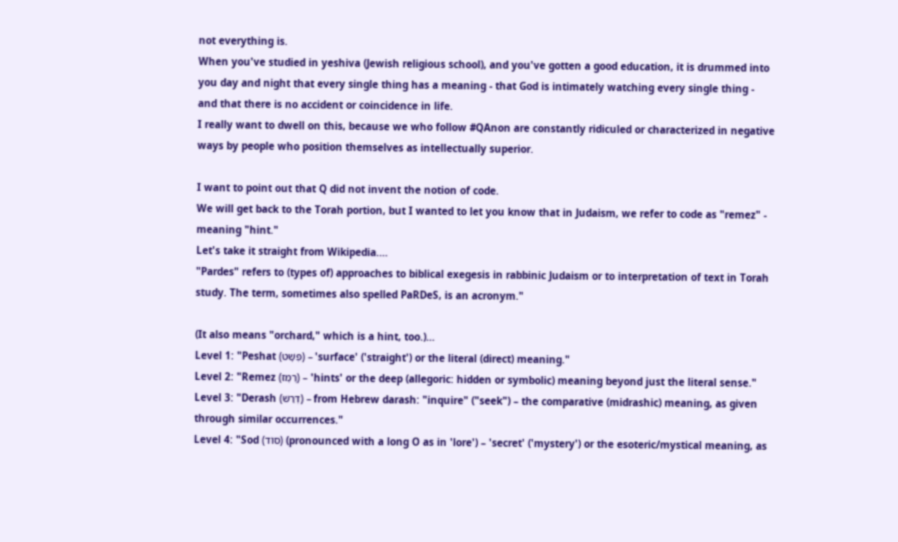not everything is.
When you've studied in yeshiva (Jewish religious school), and you've gotten a good education, it is drummed into you day and night that every single thing has a meaning - that God is intimately watching every single thing - and that there is no accident or coincidence in life.
I really want to dwell on this, because we who follow #QAnon are constantly ridiculed or characterized in negative ways by people who position themselves as intellectually superior.

I want to point out that Q did not invent the notion of code.
We will get back to the Torah portion, but I wanted to let you know that in Judaism, we refer to code as "remez" - meaning "hint."
Let's take it straight from Wikipedia.…
"Pardes" refers to (types of) approaches to biblical exegesis in rabbinic Judaism or to interpretation of text in Torah study. The term, sometimes also spelled PaRDeS, is an acronym."

(It also means "orchard," which is a hint, too.)…
Level 1: "Peshat (פְּשָׁט) – 'surface' ('straight') or the literal (direct) meaning."
Level 2: "Remez (רֶמֶז) – 'hints' or the deep (allegoric: hidden or symbolic) meaning beyond just the literal sense."
Level 3: "Derash (דְּרַשׁ) – from Hebrew darash: "inquire" ("seek") – the comparative (midrashic) meaning, as given through similar occurrences."
Level 4: "Sod (סוֹד) (pronounced with a long O as in 'lore') – 'secret' ('mystery') or the esoteric/mystical meaning, as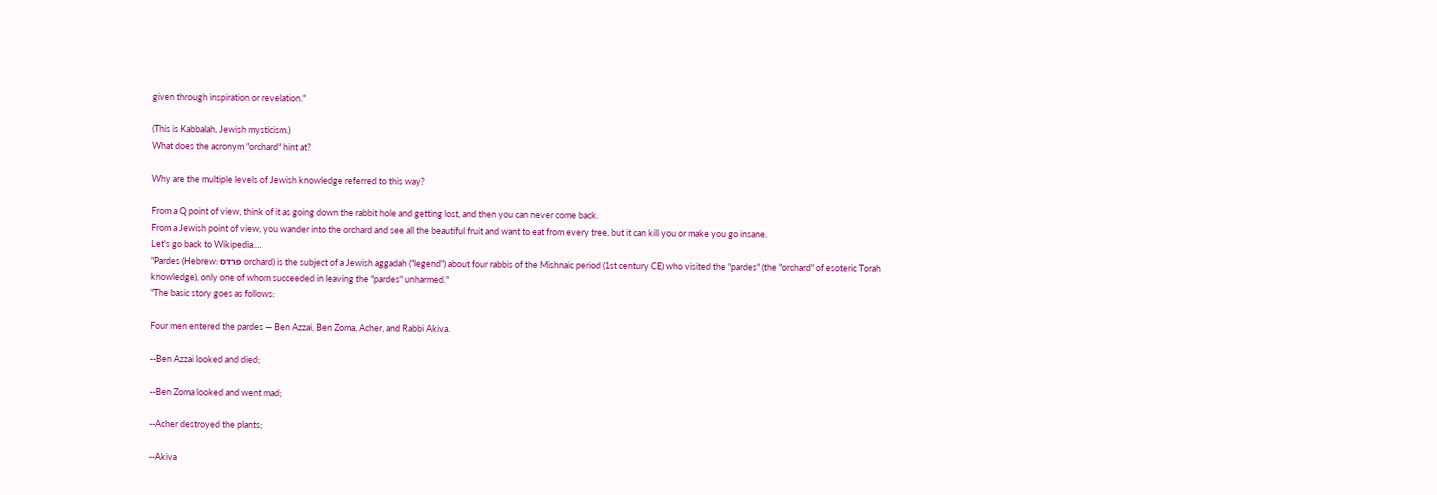given through inspiration or revelation."

(This is Kabbalah, Jewish mysticism.)
What does the acronym "orchard" hint at?

Why are the multiple levels of Jewish knowledge referred to this way?

From a Q point of view, think of it as going down the rabbit hole and getting lost, and then you can never come back.
From a Jewish point of view, you wander into the orchard and see all the beautiful fruit and want to eat from every tree, but it can kill you or make you go insane.
Let's go back to Wikipedia.…
"Pardes (Hebrew: פרדס orchard) is the subject of a Jewish aggadah ("legend") about four rabbis of the Mishnaic period (1st century CE) who visited the "pardes" (the "orchard" of esoteric Torah knowledge), only one of whom succeeded in leaving the "pardes" unharmed."
"The basic story goes as follows:

Four men entered the pardes — Ben Azzai, Ben Zoma, Acher, and Rabbi Akiva.

--Ben Azzai looked and died;

--Ben Zoma looked and went mad;

--Acher destroyed the plants;

--Akiva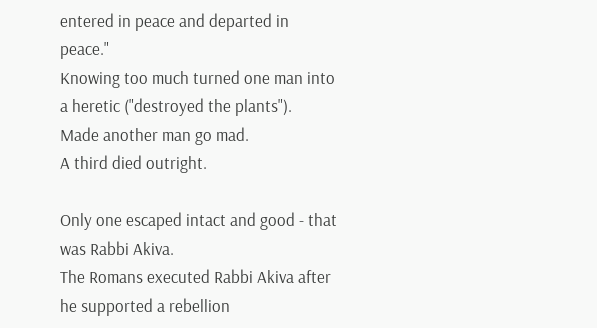entered in peace and departed in peace."
Knowing too much turned one man into a heretic ("destroyed the plants").
Made another man go mad.
A third died outright.

Only one escaped intact and good - that was Rabbi Akiva.
The Romans executed Rabbi Akiva after he supported a rebellion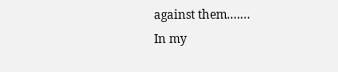against them.……
In my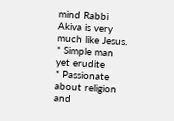mind Rabbi Akiva is very much like Jesus.
* Simple man yet erudite
* Passionate about religion and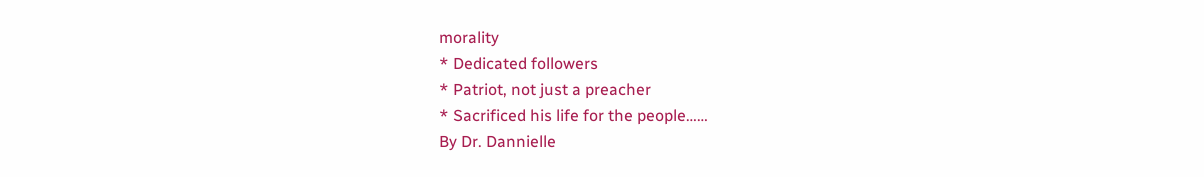morality
* Dedicated followers
* Patriot, not just a preacher
* Sacrificed his life for the people……
By Dr. Dannielle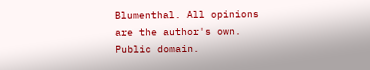Blumenthal. All opinions are the author's own. Public domain.